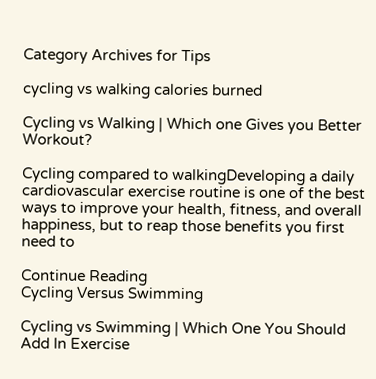Category Archives for Tips

cycling vs walking calories burned

Cycling vs Walking | Which one Gives you Better Workout?

Cycling compared to walkingDeveloping a daily cardiovascular exercise routine is one of the best ways to improve your health, fitness, and overall happiness, but to reap those benefits you first need to

Continue Reading
Cycling Versus Swimming

Cycling vs Swimming | Which One You Should Add In Exercise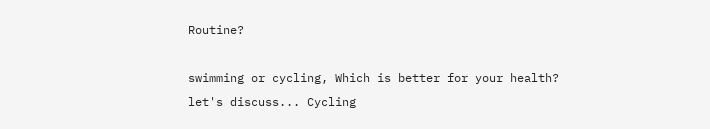Routine?

swimming or cycling, Which is better for your health? let's discuss... Cycling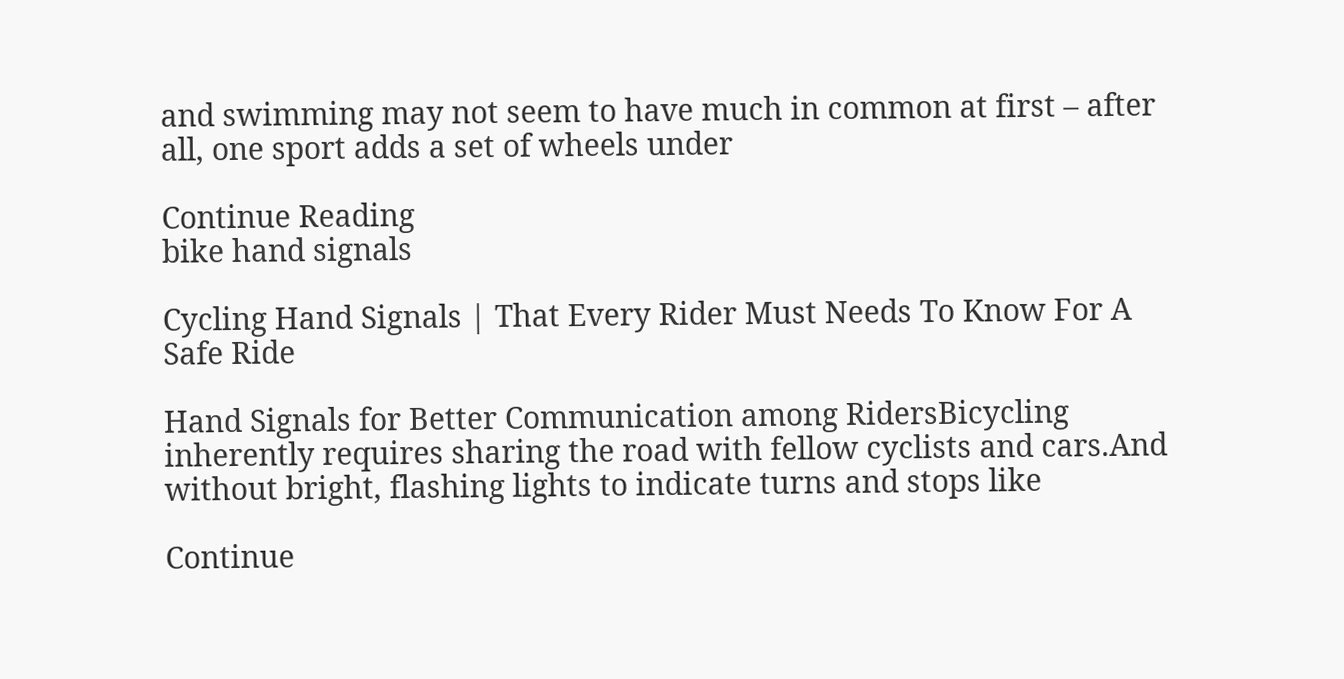and swimming may not seem to have much in common at first – after all, one sport adds a set of wheels under

Continue Reading
bike hand signals

Cycling Hand Signals | That Every Rider Must Needs To Know For A Safe Ride

Hand Signals for Better Communication among RidersBicycling inherently requires sharing the road with fellow cyclists and cars.And without bright, flashing lights to indicate turns and stops like

Continue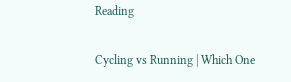Reading

Cycling vs Running | Which One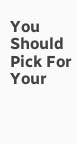You Should Pick For Your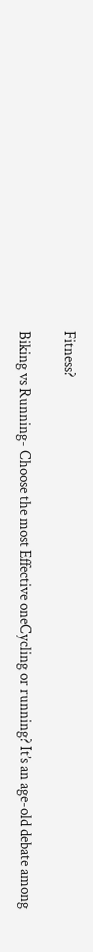Fitness?

Biking vs Running- Choose the most Effective oneCycling or running? It’s an age-old debate among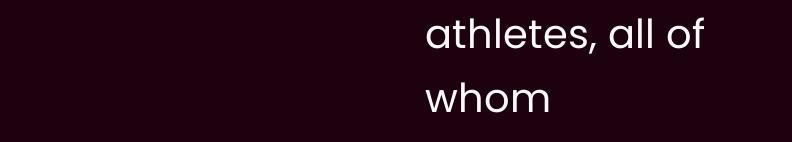athletes, all of whom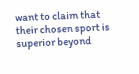want to claim that their chosen sport is superior beyond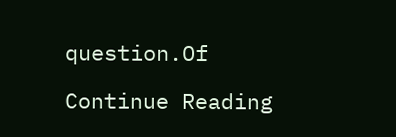question.Of

Continue Reading